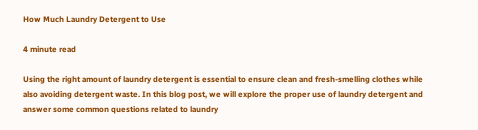How Much Laundry Detergent to Use

4 minute read

Using the right amount of laundry detergent is essential to ensure clean and fresh-smelling clothes while also avoiding detergent waste. In this blog post, we will explore the proper use of laundry detergent and answer some common questions related to laundry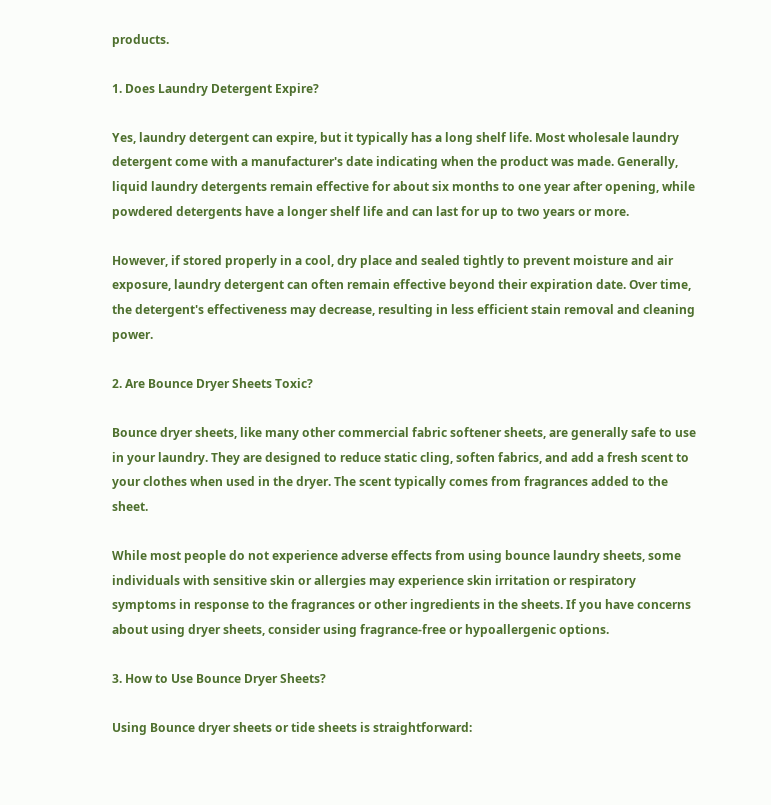products.

1. Does Laundry Detergent Expire?

Yes, laundry detergent can expire, but it typically has a long shelf life. Most wholesale laundry detergent come with a manufacturer's date indicating when the product was made. Generally, liquid laundry detergents remain effective for about six months to one year after opening, while powdered detergents have a longer shelf life and can last for up to two years or more.

However, if stored properly in a cool, dry place and sealed tightly to prevent moisture and air exposure, laundry detergent can often remain effective beyond their expiration date. Over time, the detergent's effectiveness may decrease, resulting in less efficient stain removal and cleaning power.

2. Are Bounce Dryer Sheets Toxic?

Bounce dryer sheets, like many other commercial fabric softener sheets, are generally safe to use in your laundry. They are designed to reduce static cling, soften fabrics, and add a fresh scent to your clothes when used in the dryer. The scent typically comes from fragrances added to the sheet.

While most people do not experience adverse effects from using bounce laundry sheets, some individuals with sensitive skin or allergies may experience skin irritation or respiratory symptoms in response to the fragrances or other ingredients in the sheets. If you have concerns about using dryer sheets, consider using fragrance-free or hypoallergenic options.

3. How to Use Bounce Dryer Sheets?

Using Bounce dryer sheets or tide sheets is straightforward: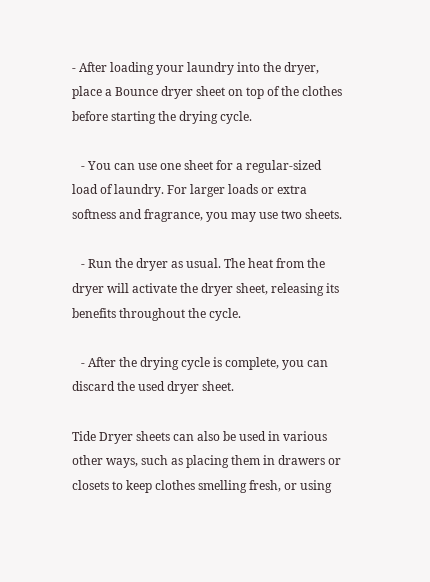- After loading your laundry into the dryer, place a Bounce dryer sheet on top of the clothes before starting the drying cycle.

   - You can use one sheet for a regular-sized load of laundry. For larger loads or extra softness and fragrance, you may use two sheets.

   - Run the dryer as usual. The heat from the dryer will activate the dryer sheet, releasing its benefits throughout the cycle.

   - After the drying cycle is complete, you can discard the used dryer sheet.

Tide Dryer sheets can also be used in various other ways, such as placing them in drawers or closets to keep clothes smelling fresh, or using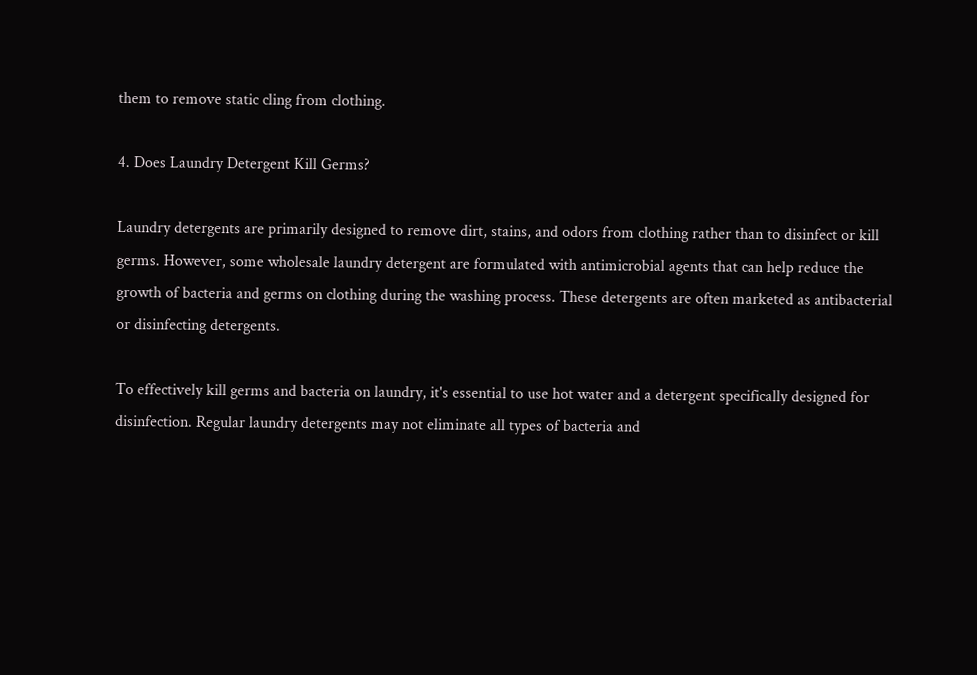them to remove static cling from clothing.

4. Does Laundry Detergent Kill Germs?

Laundry detergents are primarily designed to remove dirt, stains, and odors from clothing rather than to disinfect or kill germs. However, some wholesale laundry detergent are formulated with antimicrobial agents that can help reduce the growth of bacteria and germs on clothing during the washing process. These detergents are often marketed as antibacterial or disinfecting detergents.

To effectively kill germs and bacteria on laundry, it's essential to use hot water and a detergent specifically designed for disinfection. Regular laundry detergents may not eliminate all types of bacteria and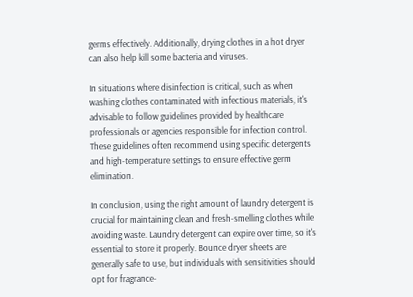germs effectively. Additionally, drying clothes in a hot dryer can also help kill some bacteria and viruses.

In situations where disinfection is critical, such as when washing clothes contaminated with infectious materials, it's advisable to follow guidelines provided by healthcare professionals or agencies responsible for infection control. These guidelines often recommend using specific detergents and high-temperature settings to ensure effective germ elimination.

In conclusion, using the right amount of laundry detergent is crucial for maintaining clean and fresh-smelling clothes while avoiding waste. Laundry detergent can expire over time, so it's essential to store it properly. Bounce dryer sheets are generally safe to use, but individuals with sensitivities should opt for fragrance-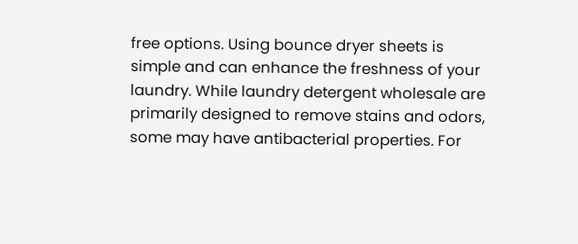free options. Using bounce dryer sheets is simple and can enhance the freshness of your laundry. While laundry detergent wholesale are primarily designed to remove stains and odors, some may have antibacterial properties. For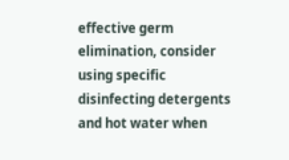effective germ elimination, consider using specific disinfecting detergents and hot water when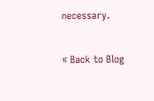necessary.

« Back to Blog